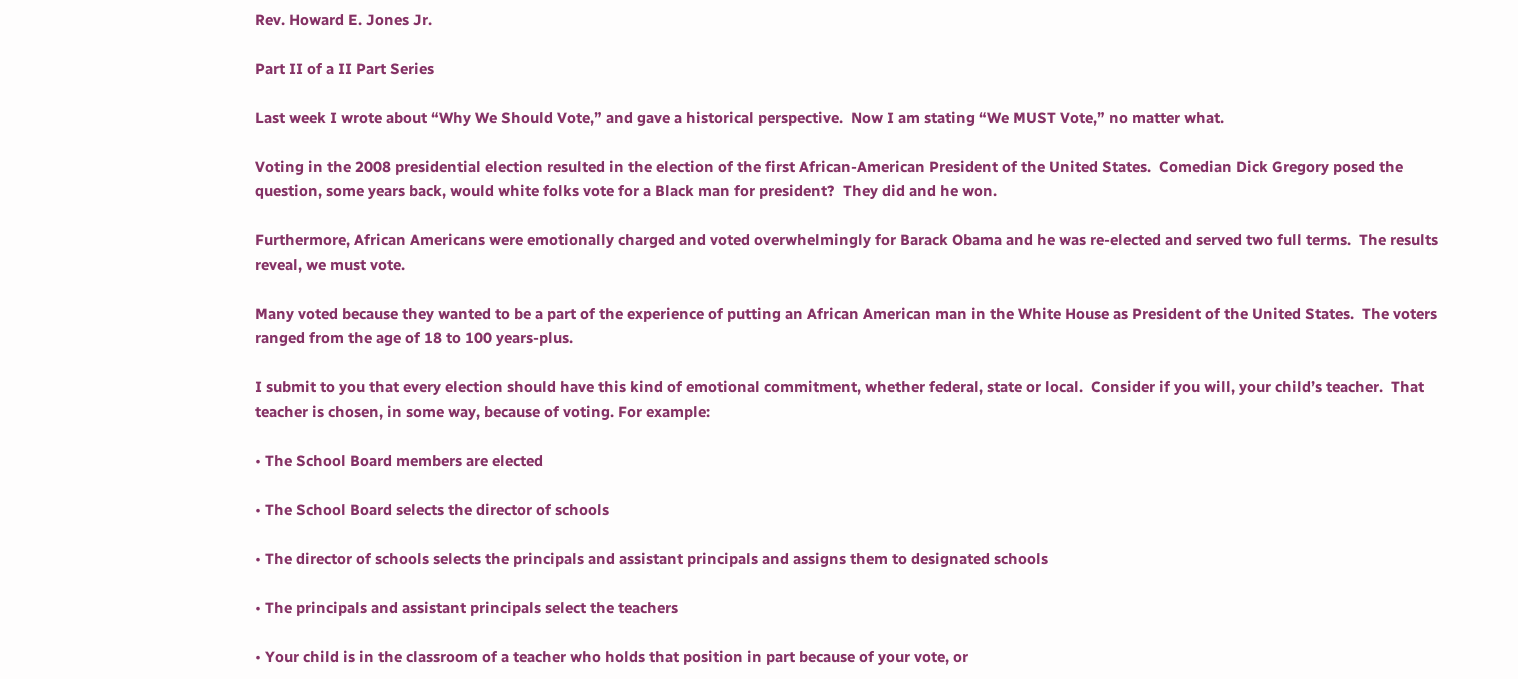Rev. Howard E. Jones Jr.

Part II of a II Part Series

Last week I wrote about “Why We Should Vote,” and gave a historical perspective.  Now I am stating “We MUST Vote,” no matter what.

Voting in the 2008 presidential election resulted in the election of the first African-American President of the United States.  Comedian Dick Gregory posed the question, some years back, would white folks vote for a Black man for president?  They did and he won.

Furthermore, African Americans were emotionally charged and voted overwhelmingly for Barack Obama and he was re-elected and served two full terms.  The results reveal, we must vote.

Many voted because they wanted to be a part of the experience of putting an African American man in the White House as President of the United States.  The voters ranged from the age of 18 to 100 years-plus.

I submit to you that every election should have this kind of emotional commitment, whether federal, state or local.  Consider if you will, your child’s teacher.  That teacher is chosen, in some way, because of voting. For example:

• The School Board members are elected

• The School Board selects the director of schools

• The director of schools selects the principals and assistant principals and assigns them to designated schools

• The principals and assistant principals select the teachers

• Your child is in the classroom of a teacher who holds that position in part because of your vote, or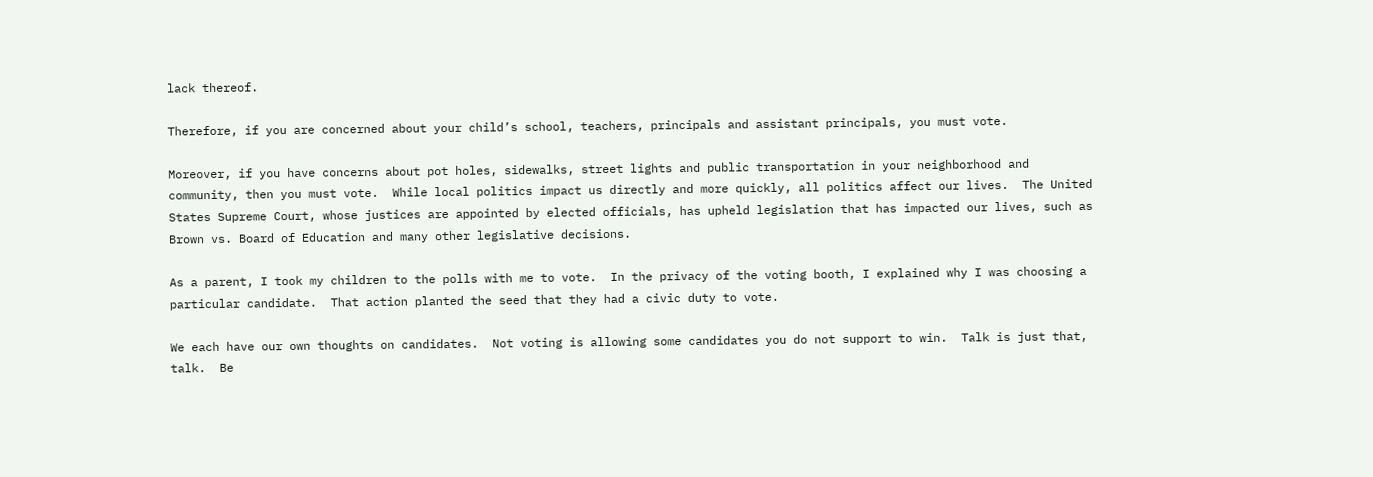lack thereof.

Therefore, if you are concerned about your child’s school, teachers, principals and assistant principals, you must vote.

Moreover, if you have concerns about pot holes, sidewalks, street lights and public transportation in your neighborhood and community, then you must vote.  While local politics impact us directly and more quickly, all politics affect our lives.  The United States Supreme Court, whose justices are appointed by elected officials, has upheld legislation that has impacted our lives, such as Brown vs. Board of Education and many other legislative decisions.

As a parent, I took my children to the polls with me to vote.  In the privacy of the voting booth, I explained why I was choosing a particular candidate.  That action planted the seed that they had a civic duty to vote.

We each have our own thoughts on candidates.  Not voting is allowing some candidates you do not support to win.  Talk is just that, talk.  Be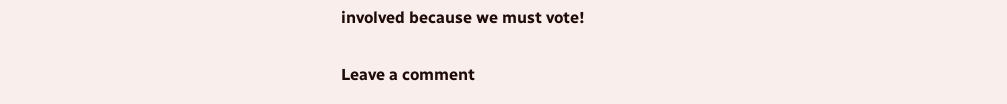involved because we must vote!

Leave a comment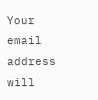Your email address will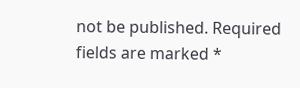not be published. Required fields are marked *